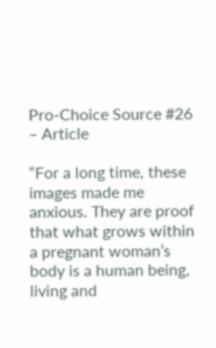Pro-Choice Source #26 – Article

“For a long time, these images made me anxious. They are proof that what grows within a pregnant woman’s body is a human being, living and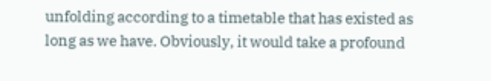unfolding according to a timetable that has existed as long as we have. Obviously, it would take a profound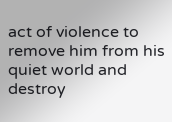act of violence to remove him from his quiet world and destroy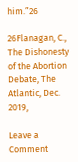him.”26

26Flanagan, C., The Dishonesty of the Abortion Debate, The Atlantic, Dec. 2019,

Leave a Comment